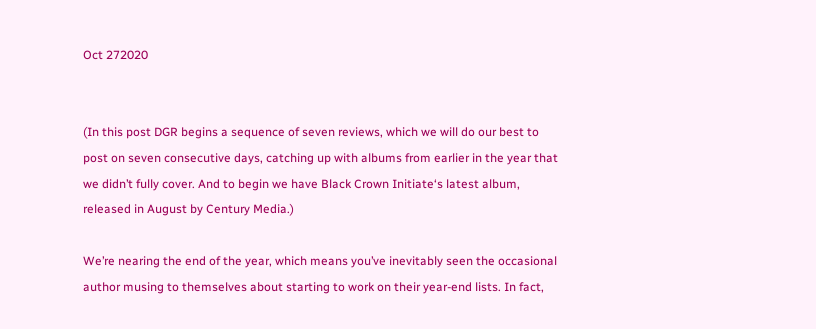Oct 272020


(In this post DGR begins a sequence of seven reviews, which we will do our best to post on seven consecutive days, catching up with albums from earlier in the year that we didn’t fully cover. And to begin we have Black Crown Initiate‘s latest album, released in August by Century Media.)

We’re nearing the end of the year, which means you’ve inevitably seen the occasional author musing to themselves about starting to work on their year-end lists. In fact,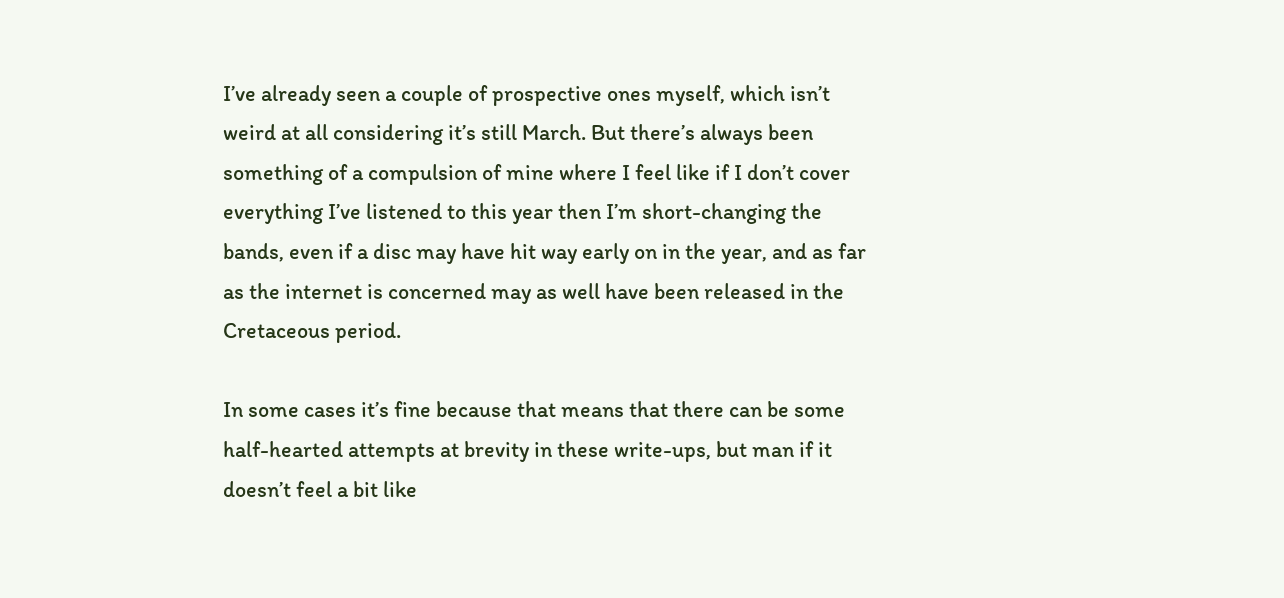I’ve already seen a couple of prospective ones myself, which isn’t weird at all considering it’s still March. But there’s always been something of a compulsion of mine where I feel like if I don’t cover everything I’ve listened to this year then I’m short-changing the bands, even if a disc may have hit way early on in the year, and as far as the internet is concerned may as well have been released in the Cretaceous period.

In some cases it’s fine because that means that there can be some half-hearted attempts at brevity in these write-ups, but man if it doesn’t feel a bit like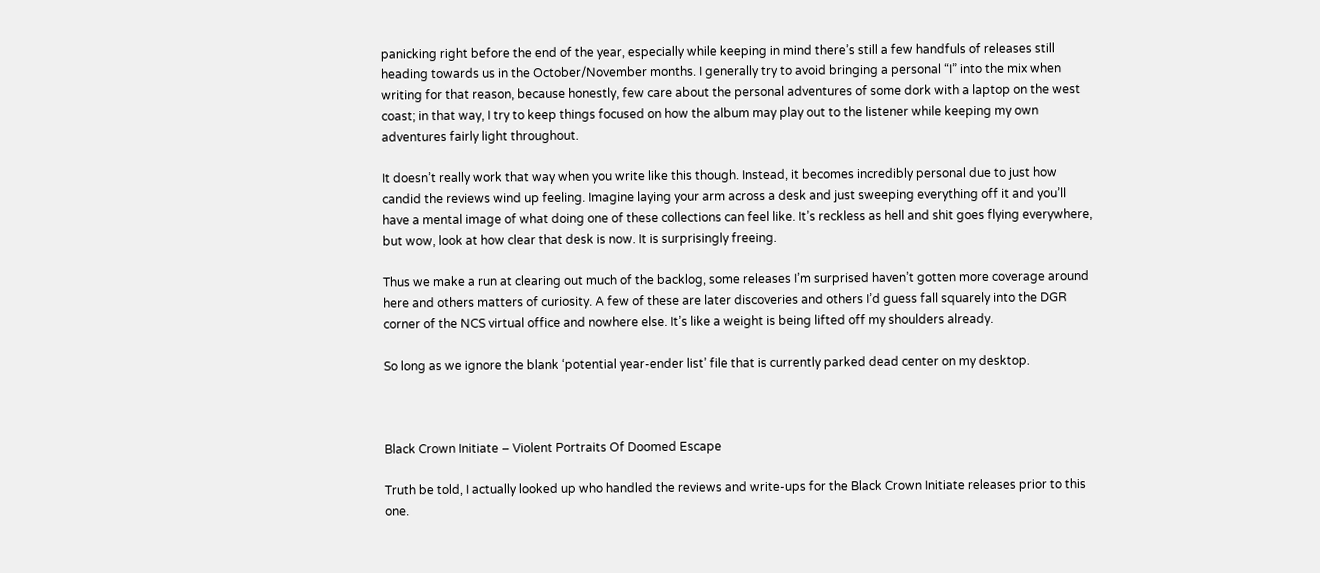panicking right before the end of the year, especially while keeping in mind there’s still a few handfuls of releases still heading towards us in the October/November months. I generally try to avoid bringing a personal “I” into the mix when writing for that reason, because honestly, few care about the personal adventures of some dork with a laptop on the west coast; in that way, I try to keep things focused on how the album may play out to the listener while keeping my own adventures fairly light throughout.

It doesn’t really work that way when you write like this though. Instead, it becomes incredibly personal due to just how candid the reviews wind up feeling. Imagine laying your arm across a desk and just sweeping everything off it and you’ll have a mental image of what doing one of these collections can feel like. It’s reckless as hell and shit goes flying everywhere, but wow, look at how clear that desk is now. It is surprisingly freeing.

Thus we make a run at clearing out much of the backlog, some releases I’m surprised haven’t gotten more coverage around here and others matters of curiosity. A few of these are later discoveries and others I’d guess fall squarely into the DGR corner of the NCS virtual office and nowhere else. It’s like a weight is being lifted off my shoulders already.

So long as we ignore the blank ‘potential year-ender list’ file that is currently parked dead center on my desktop.



Black Crown Initiate – Violent Portraits Of Doomed Escape

Truth be told, I actually looked up who handled the reviews and write-ups for the Black Crown Initiate releases prior to this one.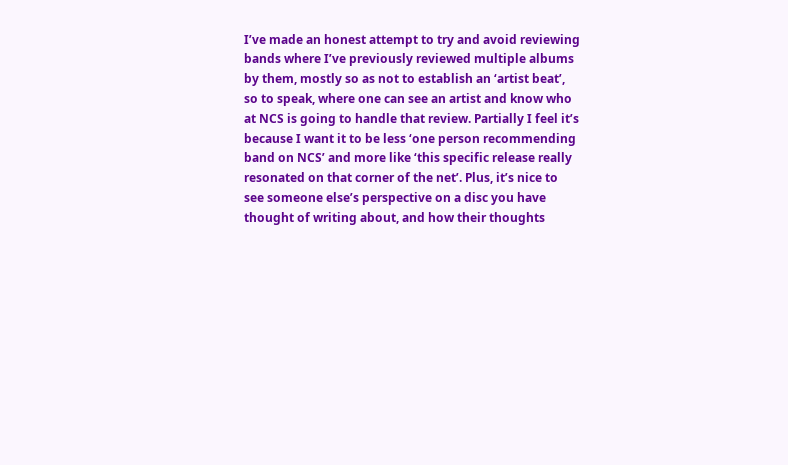I’ve made an honest attempt to try and avoid reviewing bands where I’ve previously reviewed multiple albums by them, mostly so as not to establish an ‘artist beat’, so to speak, where one can see an artist and know who at NCS is going to handle that review. Partially I feel it’s because I want it to be less ‘one person recommending band on NCS’ and more like ‘this specific release really resonated on that corner of the net’. Plus, it’s nice to see someone else’s perspective on a disc you have thought of writing about, and how their thoughts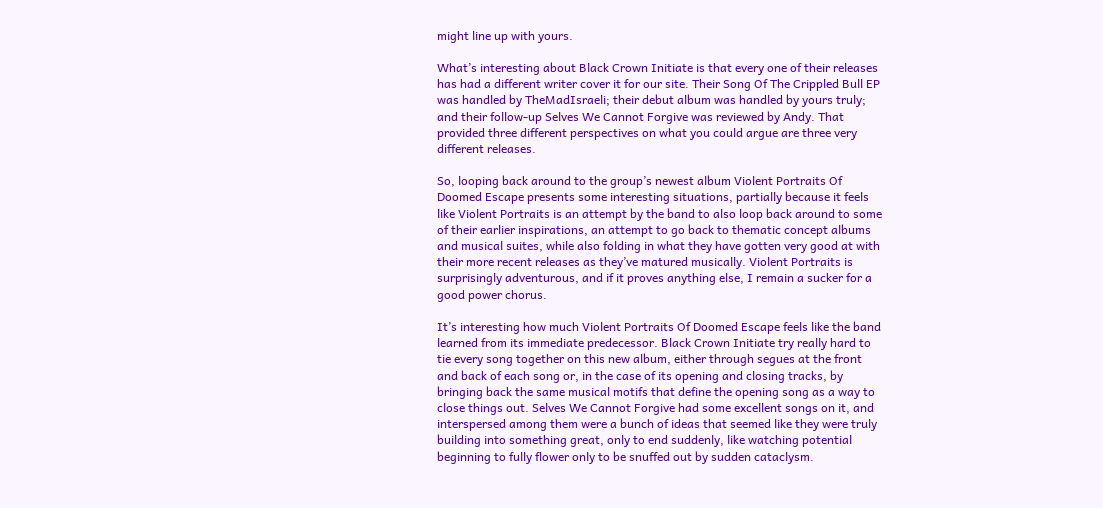might line up with yours.

What’s interesting about Black Crown Initiate is that every one of their releases has had a different writer cover it for our site. Their Song Of The Crippled Bull EP was handled by TheMadIsraeli; their debut album was handled by yours truly; and their follow-up Selves We Cannot Forgive was reviewed by Andy. That provided three different perspectives on what you could argue are three very different releases.

So, looping back around to the group’s newest album Violent Portraits Of Doomed Escape presents some interesting situations, partially because it feels like Violent Portraits is an attempt by the band to also loop back around to some of their earlier inspirations, an attempt to go back to thematic concept albums and musical suites, while also folding in what they have gotten very good at with their more recent releases as they’ve matured musically. Violent Portraits is surprisingly adventurous, and if it proves anything else, I remain a sucker for a good power chorus.

It’s interesting how much Violent Portraits Of Doomed Escape feels like the band learned from its immediate predecessor. Black Crown Initiate try really hard to tie every song together on this new album, either through segues at the front and back of each song or, in the case of its opening and closing tracks, by bringing back the same musical motifs that define the opening song as a way to close things out. Selves We Cannot Forgive had some excellent songs on it, and interspersed among them were a bunch of ideas that seemed like they were truly building into something great, only to end suddenly, like watching potential beginning to fully flower only to be snuffed out by sudden cataclysm.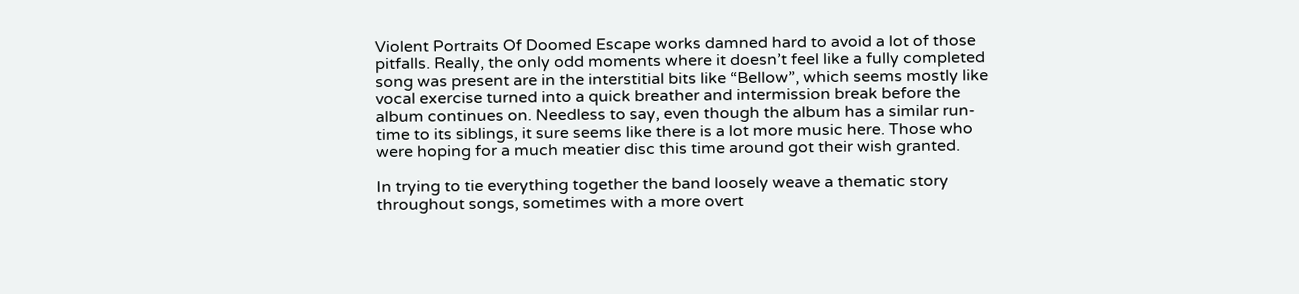Violent Portraits Of Doomed Escape works damned hard to avoid a lot of those pitfalls. Really, the only odd moments where it doesn’t feel like a fully completed song was present are in the interstitial bits like “Bellow”, which seems mostly like vocal exercise turned into a quick breather and intermission break before the album continues on. Needless to say, even though the album has a similar run-time to its siblings, it sure seems like there is a lot more music here. Those who were hoping for a much meatier disc this time around got their wish granted.

In trying to tie everything together the band loosely weave a thematic story throughout songs, sometimes with a more overt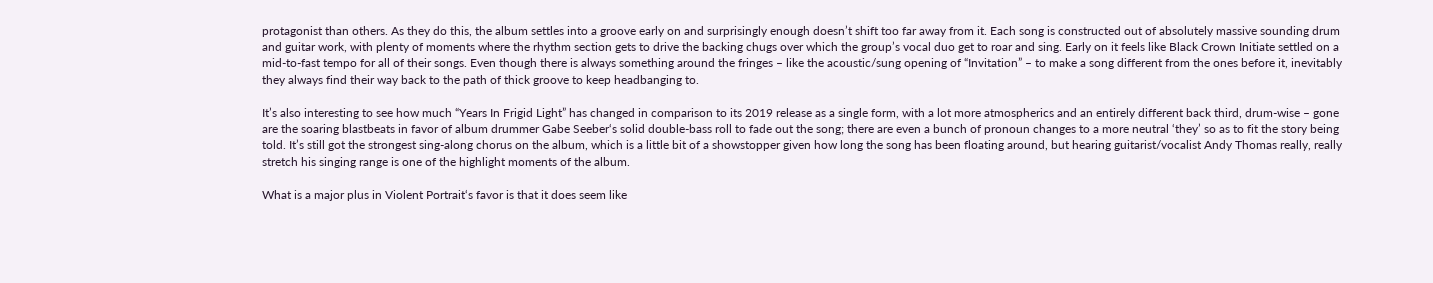protagonist than others. As they do this, the album settles into a groove early on and surprisingly enough doesn’t shift too far away from it. Each song is constructed out of absolutely massive sounding drum and guitar work, with plenty of moments where the rhythm section gets to drive the backing chugs over which the group’s vocal duo get to roar and sing. Early on it feels like Black Crown Initiate settled on a mid-to-fast tempo for all of their songs. Even though there is always something around the fringes – like the acoustic/sung opening of “Invitation” – to make a song different from the ones before it, inevitably they always find their way back to the path of thick groove to keep headbanging to.

It’s also interesting to see how much “Years In Frigid Light” has changed in comparison to its 2019 release as a single form, with a lot more atmospherics and an entirely different back third, drum-wise – gone are the soaring blastbeats in favor of album drummer Gabe Seeber‘s solid double-bass roll to fade out the song; there are even a bunch of pronoun changes to a more neutral ‘they’ so as to fit the story being told. It’s still got the strongest sing-along chorus on the album, which is a little bit of a showstopper given how long the song has been floating around, but hearing guitarist/vocalist Andy Thomas really, really stretch his singing range is one of the highlight moments of the album.

What is a major plus in Violent Portrait‘s favor is that it does seem like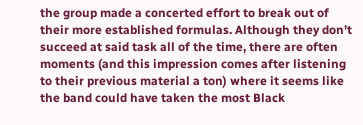the group made a concerted effort to break out of their more established formulas. Although they don’t succeed at said task all of the time, there are often moments (and this impression comes after listening to their previous material a ton) where it seems like the band could have taken the most Black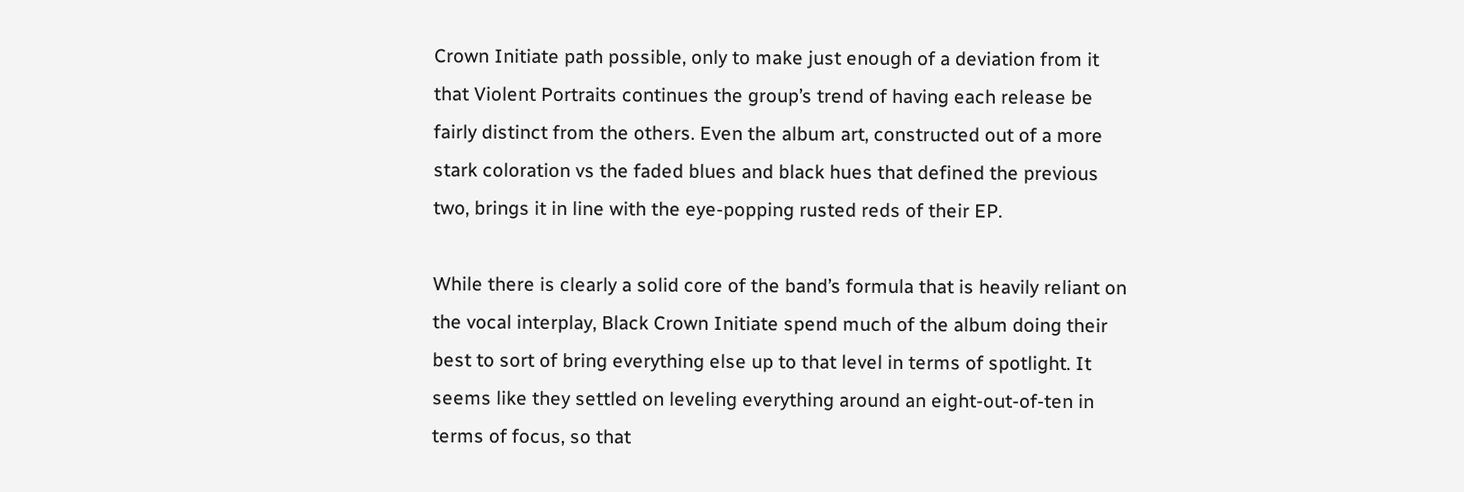Crown Initiate path possible, only to make just enough of a deviation from it that Violent Portraits continues the group’s trend of having each release be fairly distinct from the others. Even the album art, constructed out of a more stark coloration vs the faded blues and black hues that defined the previous two, brings it in line with the eye-popping rusted reds of their EP.

While there is clearly a solid core of the band’s formula that is heavily reliant on the vocal interplay, Black Crown Initiate spend much of the album doing their best to sort of bring everything else up to that level in terms of spotlight. It seems like they settled on leveling everything around an eight-out-of-ten in terms of focus, so that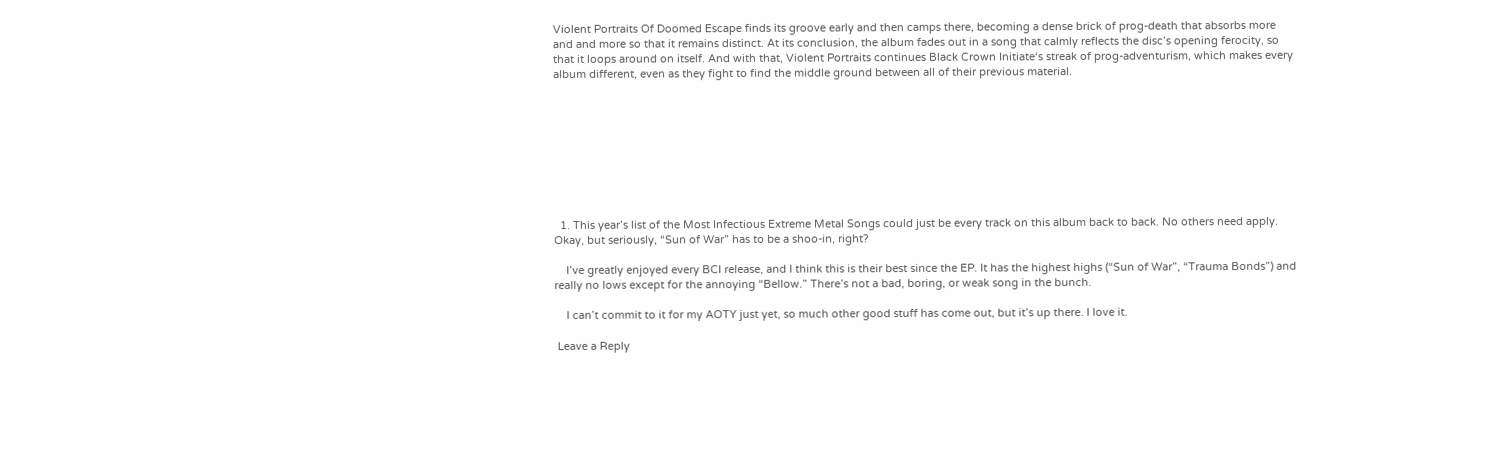Violent Portraits Of Doomed Escape finds its groove early and then camps there, becoming a dense brick of prog-death that absorbs more and and more so that it remains distinct. At its conclusion, the album fades out in a song that calmly reflects the disc’s opening ferocity, so that it loops around on itself. And with that, Violent Portraits continues Black Crown Initiate‘s streak of prog-adventurism, which makes every album different, even as they fight to find the middle ground between all of their previous material.









  1. This year’s list of the Most Infectious Extreme Metal Songs could just be every track on this album back to back. No others need apply. Okay, but seriously, “Sun of War” has to be a shoo-in, right?

    I’ve greatly enjoyed every BCI release, and I think this is their best since the EP. It has the highest highs (“Sun of War”, “Trauma Bonds”) and really no lows except for the annoying “Bellow.” There’s not a bad, boring, or weak song in the bunch.

    I can’t commit to it for my AOTY just yet, so much other good stuff has come out, but it’s up there. I love it.

 Leave a Reply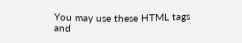You may use these HTML tags and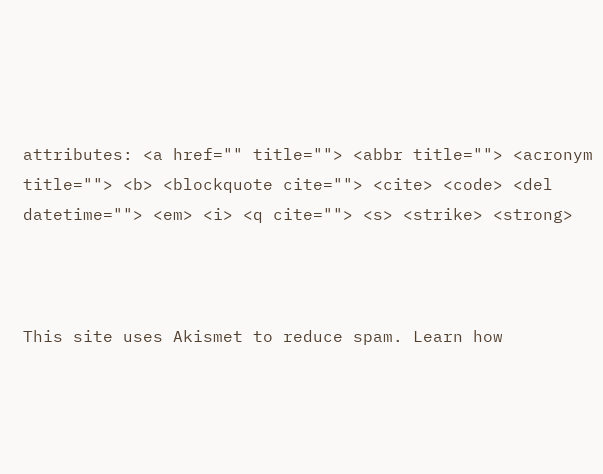attributes: <a href="" title=""> <abbr title=""> <acronym title=""> <b> <blockquote cite=""> <cite> <code> <del datetime=""> <em> <i> <q cite=""> <s> <strike> <strong>



This site uses Akismet to reduce spam. Learn how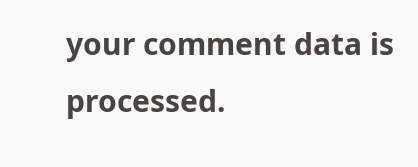your comment data is processed.